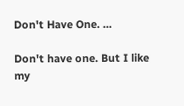Don't Have One. ...

Don't have one. But I like my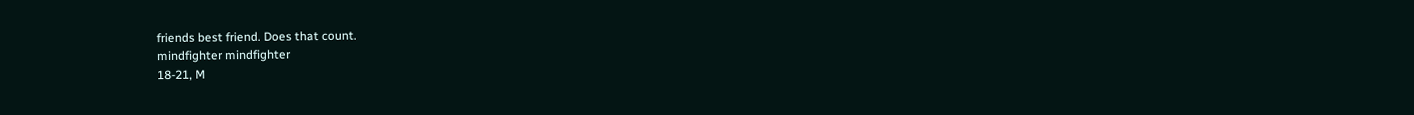friends best friend. Does that count.
mindfighter mindfighter
18-21, M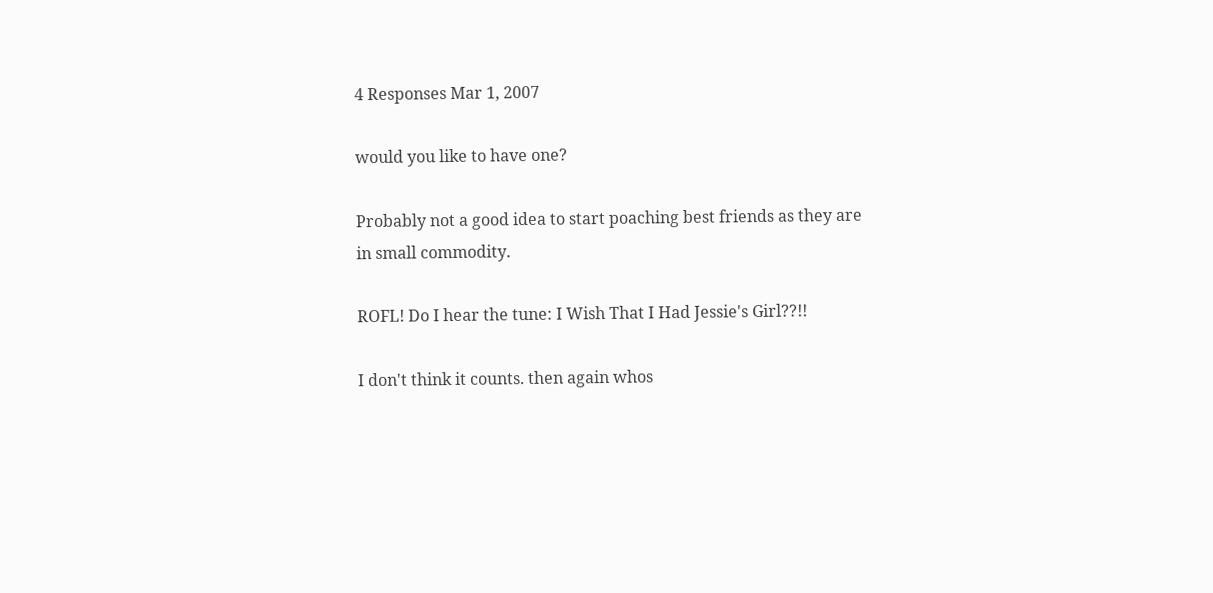4 Responses Mar 1, 2007

would you like to have one?

Probably not a good idea to start poaching best friends as they are in small commodity.

ROFL! Do I hear the tune: I Wish That I Had Jessie's Girl??!!

I don't think it counts. then again whos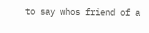to say whos friend of a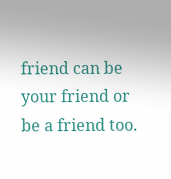friend can be your friend or be a friend too.